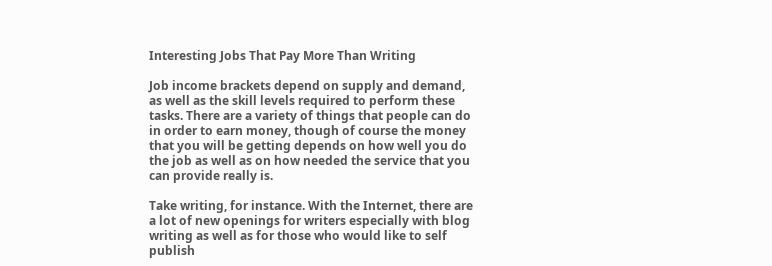Interesting Jobs That Pay More Than Writing

Job income brackets depend on supply and demand, as well as the skill levels required to perform these tasks. There are a variety of things that people can do in order to earn money, though of course the money that you will be getting depends on how well you do the job as well as on how needed the service that you can provide really is.

Take writing, for instance. With the Internet, there are a lot of new openings for writers especially with blog writing as well as for those who would like to self publish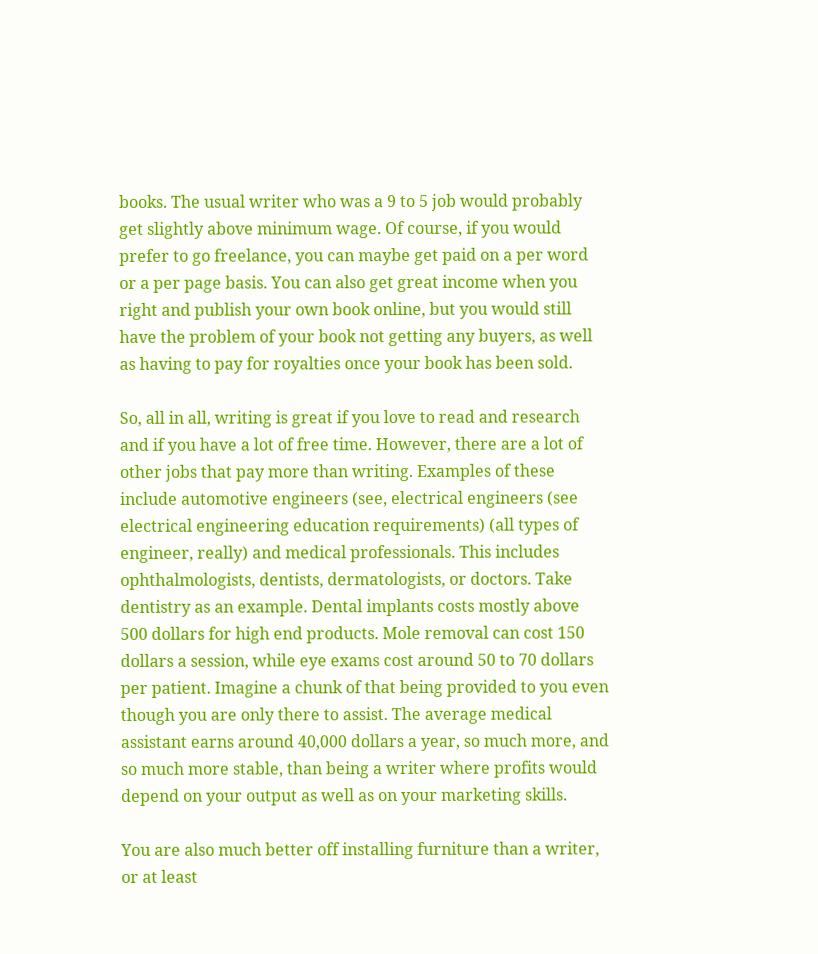books. The usual writer who was a 9 to 5 job would probably get slightly above minimum wage. Of course, if you would prefer to go freelance, you can maybe get paid on a per word or a per page basis. You can also get great income when you right and publish your own book online, but you would still have the problem of your book not getting any buyers, as well as having to pay for royalties once your book has been sold.

So, all in all, writing is great if you love to read and research and if you have a lot of free time. However, there are a lot of other jobs that pay more than writing. Examples of these include automotive engineers (see, electrical engineers (see electrical engineering education requirements) (all types of engineer, really) and medical professionals. This includes ophthalmologists, dentists, dermatologists, or doctors. Take dentistry as an example. Dental implants costs mostly above 500 dollars for high end products. Mole removal can cost 150 dollars a session, while eye exams cost around 50 to 70 dollars per patient. Imagine a chunk of that being provided to you even though you are only there to assist. The average medical assistant earns around 40,000 dollars a year, so much more, and so much more stable, than being a writer where profits would depend on your output as well as on your marketing skills.

You are also much better off installing furniture than a writer, or at least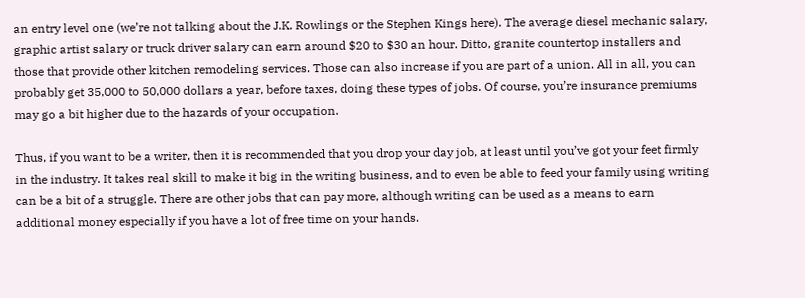an entry level one (we’re not talking about the J.K. Rowlings or the Stephen Kings here). The average diesel mechanic salary, graphic artist salary or truck driver salary can earn around $20 to $30 an hour. Ditto, granite countertop installers and those that provide other kitchen remodeling services. Those can also increase if you are part of a union. All in all, you can probably get 35,000 to 50,000 dollars a year, before taxes, doing these types of jobs. Of course, you’re insurance premiums may go a bit higher due to the hazards of your occupation.

Thus, if you want to be a writer, then it is recommended that you drop your day job, at least until you’ve got your feet firmly in the industry. It takes real skill to make it big in the writing business, and to even be able to feed your family using writing can be a bit of a struggle. There are other jobs that can pay more, although writing can be used as a means to earn additional money especially if you have a lot of free time on your hands.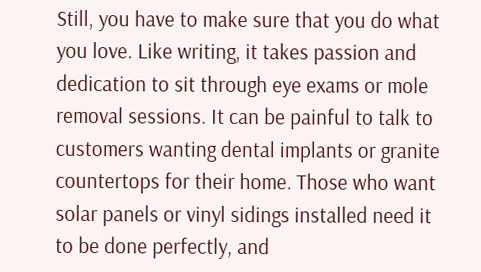Still, you have to make sure that you do what you love. Like writing, it takes passion and dedication to sit through eye exams or mole removal sessions. It can be painful to talk to customers wanting dental implants or granite countertops for their home. Those who want solar panels or vinyl sidings installed need it to be done perfectly, and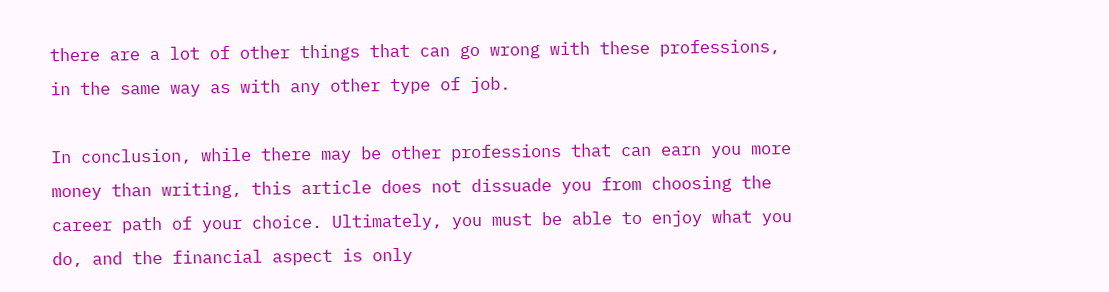there are a lot of other things that can go wrong with these professions, in the same way as with any other type of job.

In conclusion, while there may be other professions that can earn you more money than writing, this article does not dissuade you from choosing the career path of your choice. Ultimately, you must be able to enjoy what you do, and the financial aspect is only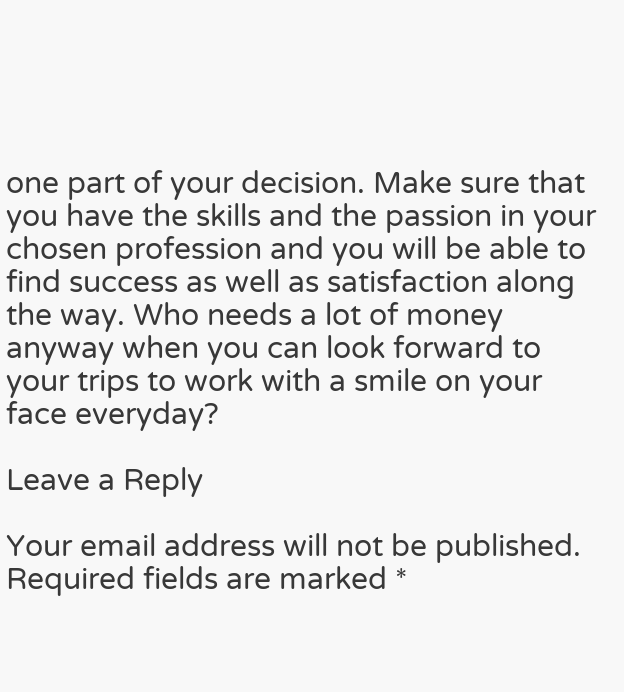one part of your decision. Make sure that you have the skills and the passion in your chosen profession and you will be able to find success as well as satisfaction along the way. Who needs a lot of money anyway when you can look forward to your trips to work with a smile on your face everyday?

Leave a Reply

Your email address will not be published. Required fields are marked *